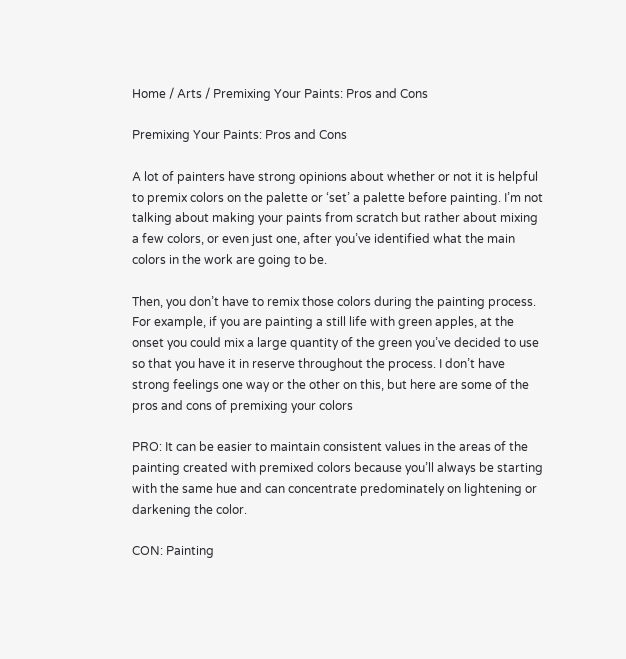Home / Arts / Premixing Your Paints: Pros and Cons

Premixing Your Paints: Pros and Cons

A lot of painters have strong opinions about whether or not it is helpful to premix colors on the palette or ‘set’ a palette before painting. I’m not talking about making your paints from scratch but rather about mixing a few colors, or even just one, after you’ve identified what the main colors in the work are going to be.

Then, you don’t have to remix those colors during the painting process. For example, if you are painting a still life with green apples, at the onset you could mix a large quantity of the green you’ve decided to use so that you have it in reserve throughout the process. I don’t have strong feelings one way or the other on this, but here are some of the pros and cons of premixing your colors

PRO: It can be easier to maintain consistent values in the areas of the painting created with premixed colors because you’ll always be starting with the same hue and can concentrate predominately on lightening or darkening the color.

CON: Painting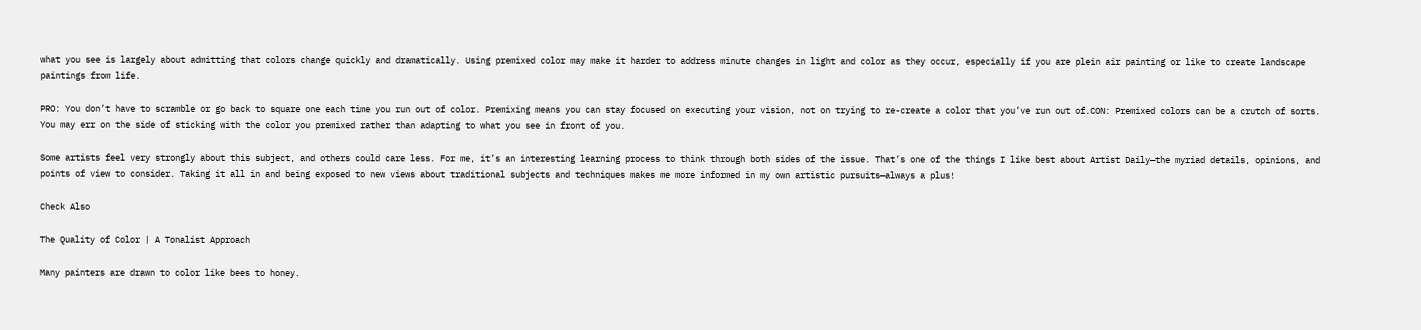what you see is largely about admitting that colors change quickly and dramatically. Using premixed color may make it harder to address minute changes in light and color as they occur, especially if you are plein air painting or like to create landscape paintings from life.

PRO: You don’t have to scramble or go back to square one each time you run out of color. Premixing means you can stay focused on executing your vision, not on trying to re-create a color that you’ve run out of.CON: Premixed colors can be a crutch of sorts. You may err on the side of sticking with the color you premixed rather than adapting to what you see in front of you.

Some artists feel very strongly about this subject, and others could care less. For me, it’s an interesting learning process to think through both sides of the issue. That’s one of the things I like best about Artist Daily—the myriad details, opinions, and points of view to consider. Taking it all in and being exposed to new views about traditional subjects and techniques makes me more informed in my own artistic pursuits—always a plus!

Check Also

The Quality of Color | A Tonalist Approach

Many painters are drawn to color like bees to honey.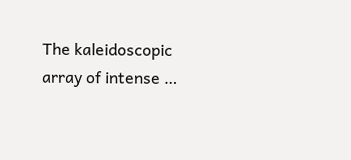The kaleidoscopic array of intense …